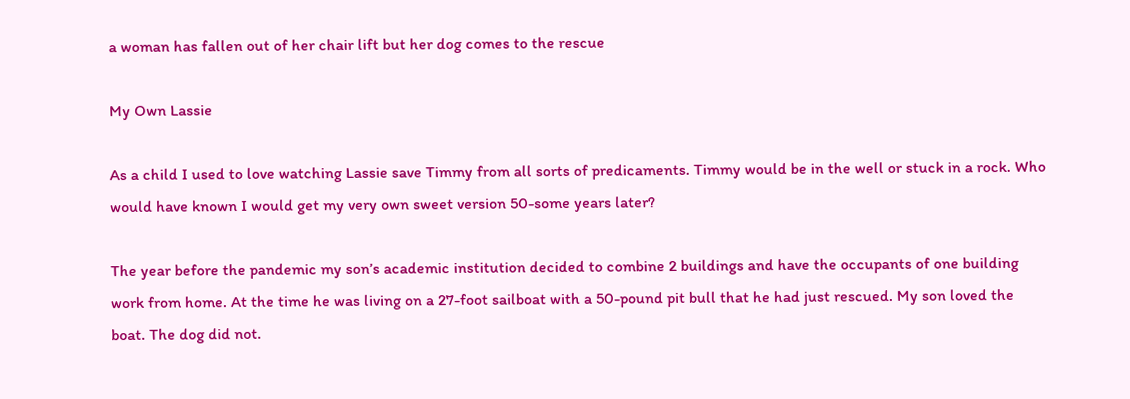a woman has fallen out of her chair lift but her dog comes to the rescue

My Own Lassie

As a child I used to love watching Lassie save Timmy from all sorts of predicaments. Timmy would be in the well or stuck in a rock. Who would have known I would get my very own sweet version 50-some years later?

The year before the pandemic my son’s academic institution decided to combine 2 buildings and have the occupants of one building work from home. At the time he was living on a 27-foot sailboat with a 50-pound pit bull that he had just rescued. My son loved the boat. The dog did not.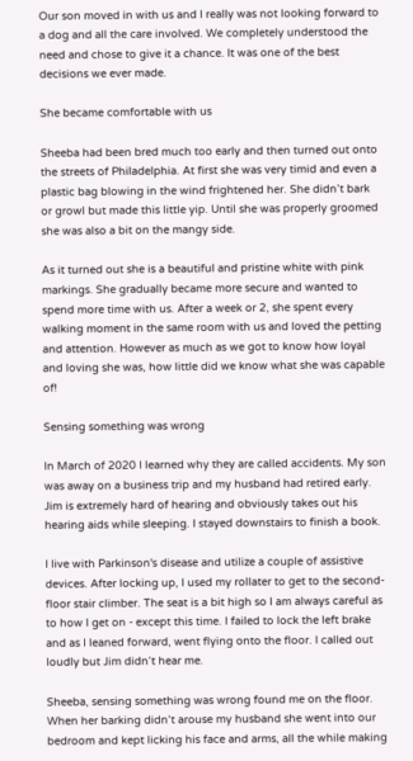Our son moved in with us and I really was not looking forward to a dog and all the care involved. We completely understood the need and chose to give it a chance. It was one of the best decisions we ever made.

She became comfortable with us

Sheeba had been bred much too early and then turned out onto the streets of Philadelphia. At first she was very timid and even a plastic bag blowing in the wind frightened her. She didn’t bark or growl but made this little yip. Until she was properly groomed she was also a bit on the mangy side.

As it turned out she is a beautiful and pristine white with pink markings. She gradually became more secure and wanted to spend more time with us. After a week or 2, she spent every walking moment in the same room with us and loved the petting and attention. However as much as we got to know how loyal and loving she was, how little did we know what she was capable of!

Sensing something was wrong

In March of 2020 I learned why they are called accidents. My son was away on a business trip and my husband had retired early. Jim is extremely hard of hearing and obviously takes out his hearing aids while sleeping. I stayed downstairs to finish a book.

I live with Parkinson's disease and utilize a couple of assistive devices. After locking up, I used my rollater to get to the second-floor stair climber. The seat is a bit high so I am always careful as to how I get on - except this time. I failed to lock the left brake and as I leaned forward, went flying onto the floor. I called out loudly but Jim didn’t hear me.

Sheeba, sensing something was wrong found me on the floor. When her barking didn’t arouse my husband she went into our bedroom and kept licking his face and arms, all the while making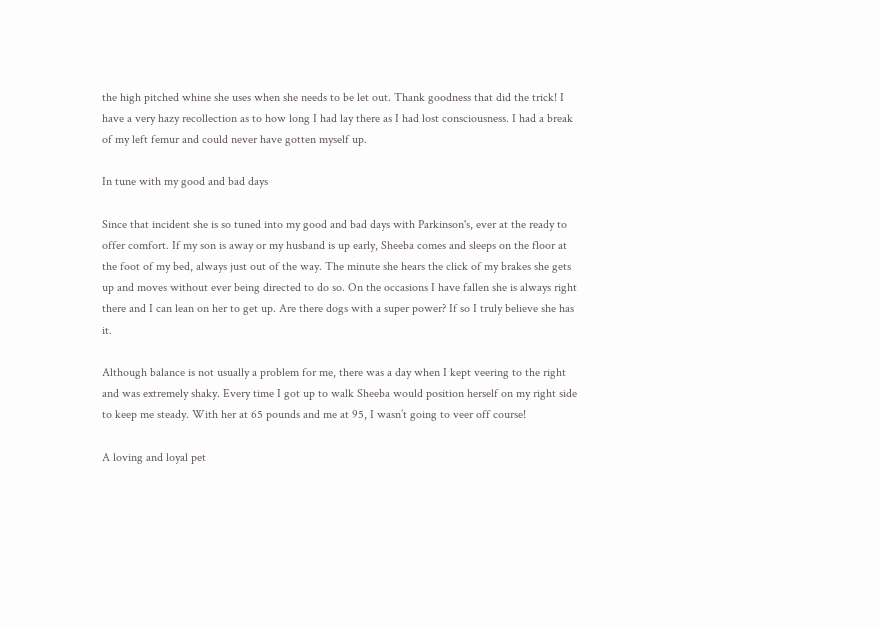the high pitched whine she uses when she needs to be let out. Thank goodness that did the trick! I have a very hazy recollection as to how long I had lay there as I had lost consciousness. I had a break of my left femur and could never have gotten myself up.

In tune with my good and bad days

Since that incident she is so tuned into my good and bad days with Parkinson's, ever at the ready to offer comfort. If my son is away or my husband is up early, Sheeba comes and sleeps on the floor at the foot of my bed, always just out of the way. The minute she hears the click of my brakes she gets up and moves without ever being directed to do so. On the occasions I have fallen she is always right there and I can lean on her to get up. Are there dogs with a super power? If so I truly believe she has it.

Although balance is not usually a problem for me, there was a day when I kept veering to the right and was extremely shaky. Every time I got up to walk Sheeba would position herself on my right side to keep me steady. With her at 65 pounds and me at 95, I wasn’t going to veer off course!

A loving and loyal pet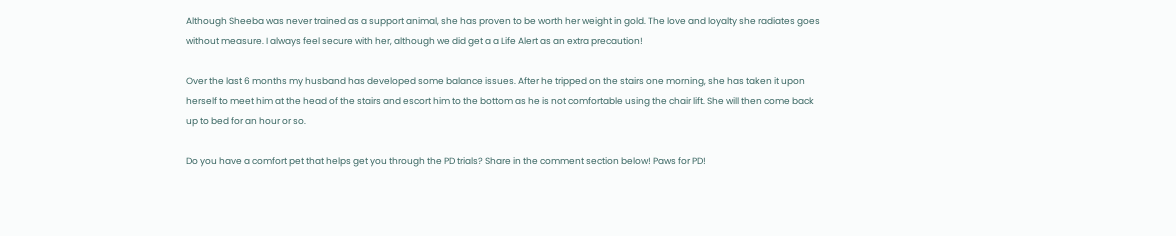Although Sheeba was never trained as a support animal, she has proven to be worth her weight in gold. The love and loyalty she radiates goes without measure. I always feel secure with her, although we did get a a Life Alert as an extra precaution!

Over the last 6 months my husband has developed some balance issues. After he tripped on the stairs one morning, she has taken it upon herself to meet him at the head of the stairs and escort him to the bottom as he is not comfortable using the chair lift. She will then come back up to bed for an hour or so.

Do you have a comfort pet that helps get you through the PD trials? Share in the comment section below! Paws for PD!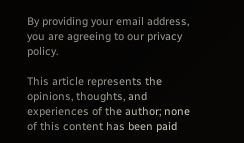By providing your email address, you are agreeing to our privacy policy.

This article represents the opinions, thoughts, and experiences of the author; none of this content has been paid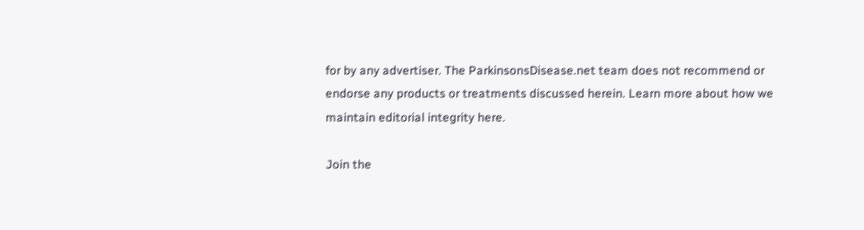for by any advertiser. The ParkinsonsDisease.net team does not recommend or endorse any products or treatments discussed herein. Learn more about how we maintain editorial integrity here.

Join the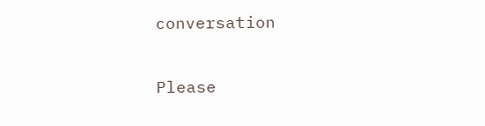conversation

Please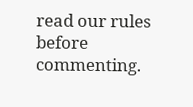read our rules before commenting.